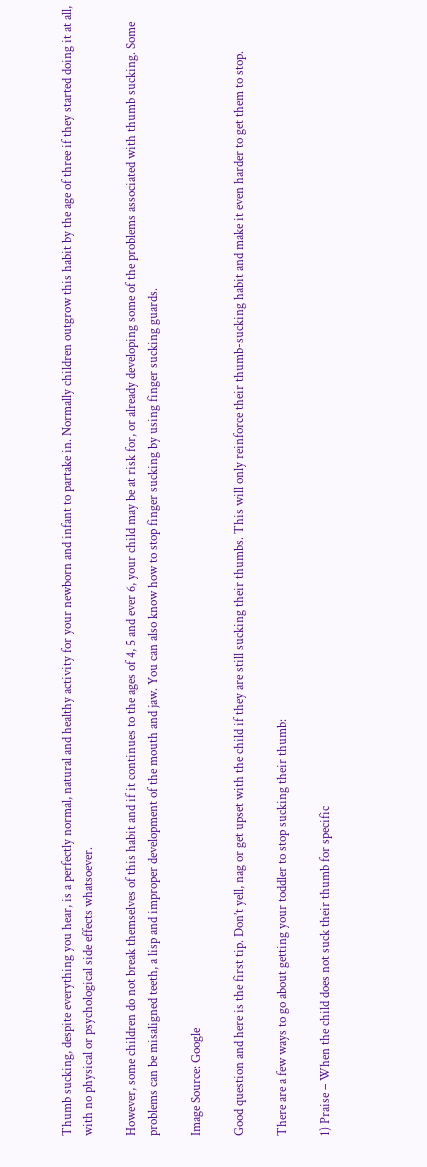Thumb sucking, despite everything you hear, is a perfectly normal, natural and healthy activity for your newborn and infant to partake in. Normally children outgrow this habit by the age of three if they started doing it at all, with no physical or psychological side effects whatsoever.

However, some children do not break themselves of this habit and if it continues to the ages of 4, 5 and ever 6, your child may be at risk for, or already developing some of the problems associated with thumb sucking. Some problems can be misaligned teeth, a lisp and improper development of the mouth and jaw. You can also know how to stop finger sucking by using finger sucking guards.

Image Source: Google

Good question and here is the first tip. Don’t yell, nag or get upset with the child if they are still sucking their thumbs. This will only reinforce their thumb-sucking habit and make it even harder to get them to stop.

There are a few ways to go about getting your toddler to stop sucking their thumb:

1) Praise – When the child does not suck their thumb for specific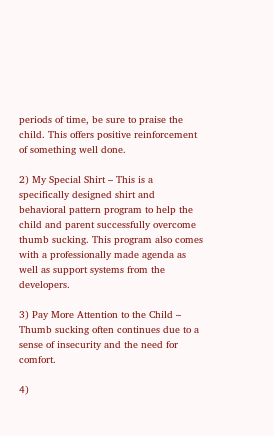periods of time, be sure to praise the child. This offers positive reinforcement of something well done.

2) My Special Shirt – This is a specifically designed shirt and behavioral pattern program to help the child and parent successfully overcome thumb sucking. This program also comes with a professionally made agenda as well as support systems from the developers.

3) Pay More Attention to the Child – Thumb sucking often continues due to a sense of insecurity and the need for comfort.

4)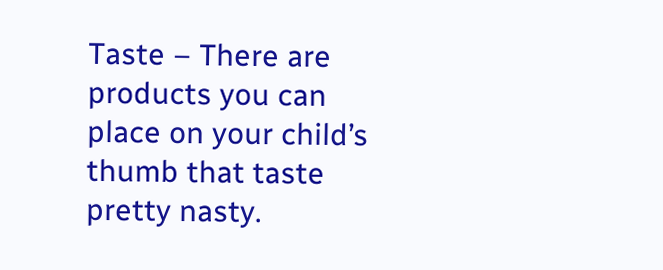Taste – There are products you can place on your child’s thumb that taste pretty nasty.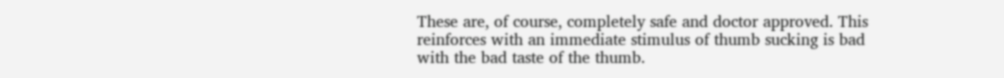These are, of course, completely safe and doctor approved. This reinforces with an immediate stimulus of thumb sucking is bad with the bad taste of the thumb.